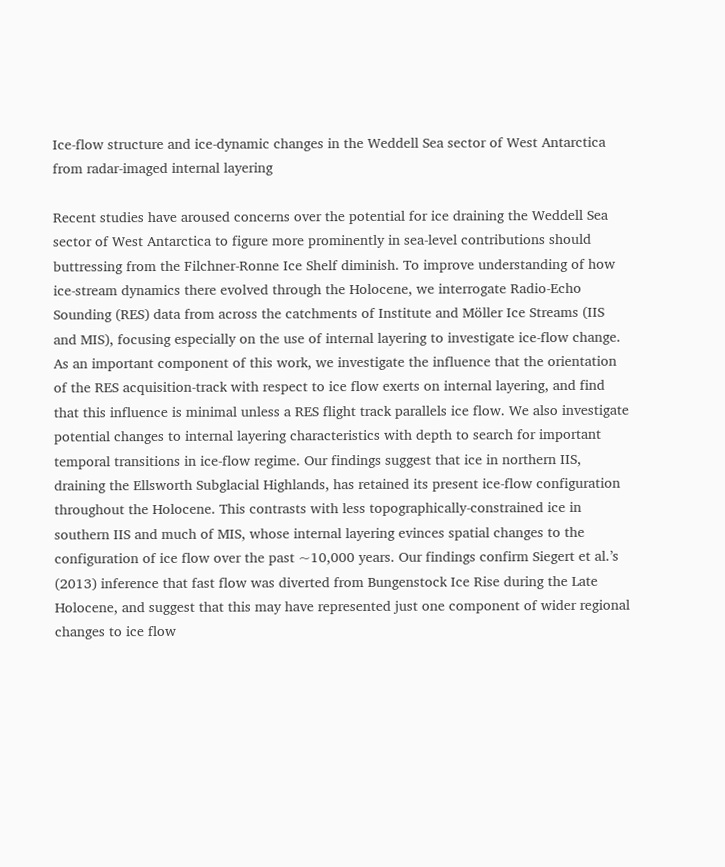Ice-flow structure and ice-dynamic changes in the Weddell Sea sector of West Antarctica from radar-imaged internal layering

Recent studies have aroused concerns over the potential for ice draining the Weddell Sea sector of West Antarctica to figure more prominently in sea-level contributions should buttressing from the Filchner-Ronne Ice Shelf diminish. To improve understanding of how ice-stream dynamics there evolved through the Holocene, we interrogate Radio-Echo Sounding (RES) data from across the catchments of Institute and Möller Ice Streams (IIS and MIS), focusing especially on the use of internal layering to investigate ice-flow change. As an important component of this work, we investigate the influence that the orientation of the RES acquisition-track with respect to ice flow exerts on internal layering, and find that this influence is minimal unless a RES flight track parallels ice flow. We also investigate potential changes to internal layering characteristics with depth to search for important temporal transitions in ice-flow regime. Our findings suggest that ice in northern IIS, draining the Ellsworth Subglacial Highlands, has retained its present ice-flow configuration throughout the Holocene. This contrasts with less topographically-constrained ice in southern IIS and much of MIS, whose internal layering evinces spatial changes to the configuration of ice flow over the past ~10,000 years. Our findings confirm Siegert et al.’s (2013) inference that fast flow was diverted from Bungenstock Ice Rise during the Late Holocene, and suggest that this may have represented just one component of wider regional changes to ice flow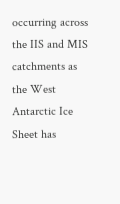occurring across the IIS and MIS catchments as the West Antarctic Ice Sheet has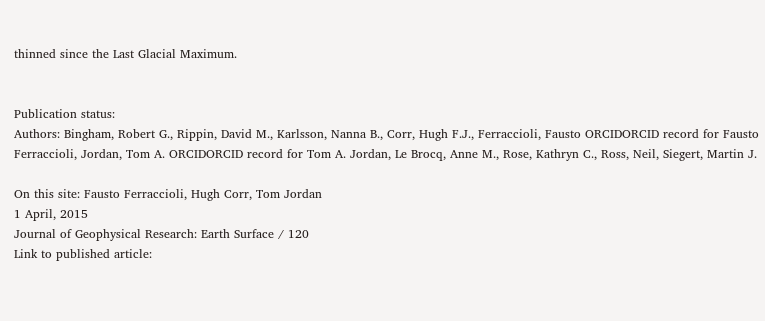thinned since the Last Glacial Maximum.


Publication status:
Authors: Bingham, Robert G., Rippin, David M., Karlsson, Nanna B., Corr, Hugh F.J., Ferraccioli, Fausto ORCIDORCID record for Fausto Ferraccioli, Jordan, Tom A. ORCIDORCID record for Tom A. Jordan, Le Brocq, Anne M., Rose, Kathryn C., Ross, Neil, Siegert, Martin J.

On this site: Fausto Ferraccioli, Hugh Corr, Tom Jordan
1 April, 2015
Journal of Geophysical Research: Earth Surface / 120
Link to published article: